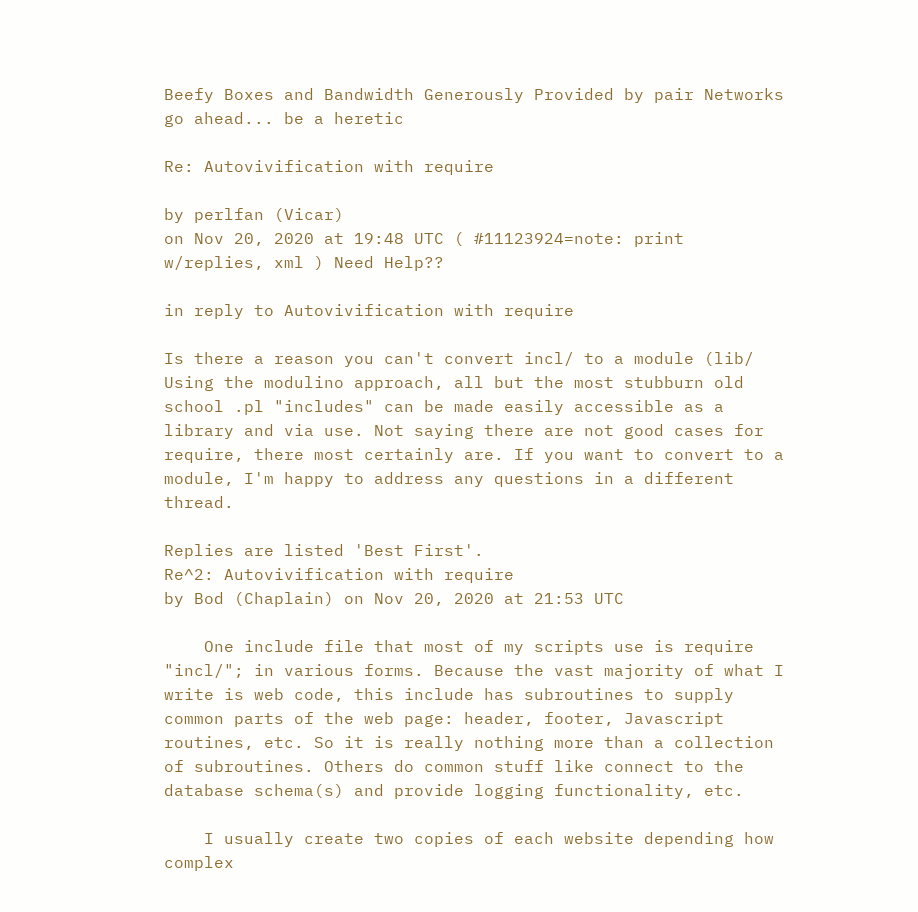Beefy Boxes and Bandwidth Generously Provided by pair Networks
go ahead... be a heretic

Re: Autovivification with require

by perlfan (Vicar)
on Nov 20, 2020 at 19:48 UTC ( #11123924=note: print w/replies, xml ) Need Help??

in reply to Autovivification with require

Is there a reason you can't convert incl/ to a module (lib/ Using the modulino approach, all but the most stubburn old school .pl "includes" can be made easily accessible as a library and via use. Not saying there are not good cases for require, there most certainly are. If you want to convert to a module, I'm happy to address any questions in a different thread.

Replies are listed 'Best First'.
Re^2: Autovivification with require
by Bod (Chaplain) on Nov 20, 2020 at 21:53 UTC

    One include file that most of my scripts use is require "incl/"; in various forms. Because the vast majority of what I write is web code, this include has subroutines to supply common parts of the web page: header, footer, Javascript routines, etc. So it is really nothing more than a collection of subroutines. Others do common stuff like connect to the database schema(s) and provide logging functionality, etc.

    I usually create two copies of each website depending how complex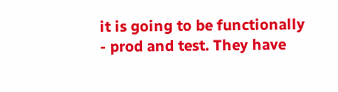it is going to be functionally - prod and test. They have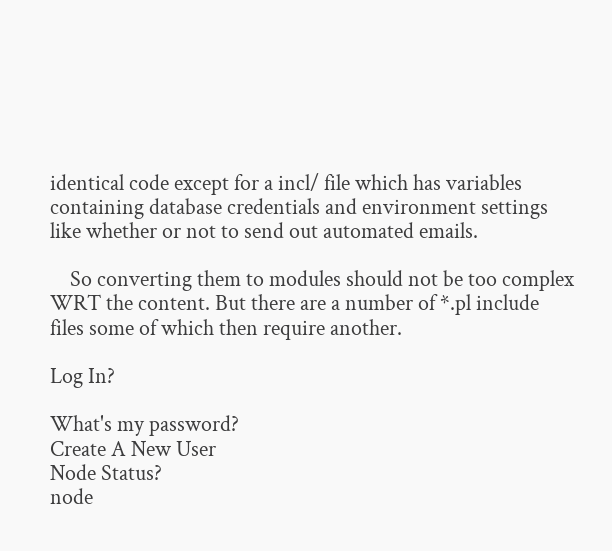identical code except for a incl/ file which has variables containing database credentials and environment settings like whether or not to send out automated emails.

    So converting them to modules should not be too complex WRT the content. But there are a number of *.pl include files some of which then require another.

Log In?

What's my password?
Create A New User
Node Status?
node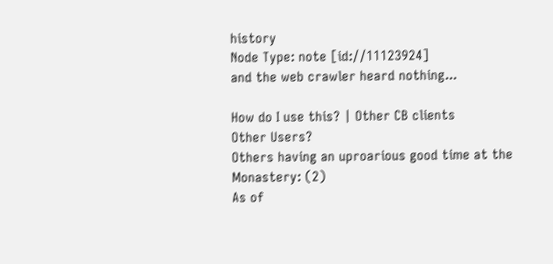history
Node Type: note [id://11123924]
and the web crawler heard nothing...

How do I use this? | Other CB clients
Other Users?
Others having an uproarious good time at the Monastery: (2)
As of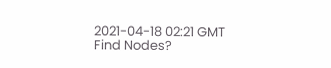2021-04-18 02:21 GMT
Find Nodes?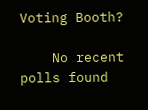Voting Booth?

    No recent polls found